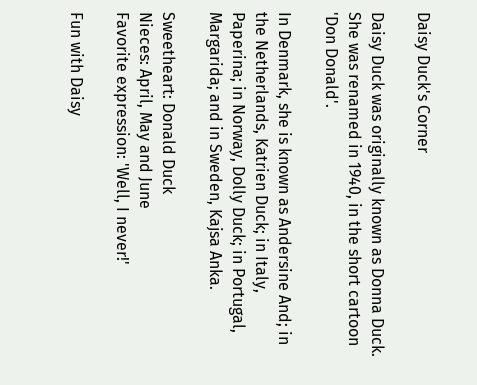Daisy Duck's Corner

Daisy Duck was originally known as Donna Duck. She was renamed in 1940, in the short cartoon 'Don Donald'.

In Denmark, she is known as Andersine And; in the Netherlands, Katrien Duck; in Italy, Paperina; in Norway, Dolly Duck; in Portugal, Margarida; and in Sweden, Kajsa Anka.

Sweetheart: Donald Duck
Nieces: April, May and June
Favorite expression: 'Well, I never!'

Fun with Daisy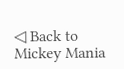◁ Back to Mickey Mania